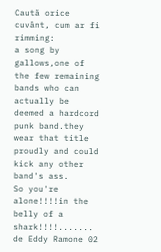Caută orice cuvânt, cum ar fi rimming:
a song by gallows,one of the few remaining bands who can actually be deemed a hardcord punk band.they wear that title proudly and could kick any other band's ass.
So you're alone!!!!in the belly of a shark!!!!.......
de Eddy Ramone 02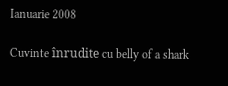Ianuarie 2008

Cuvinte înrudite cu belly of a shark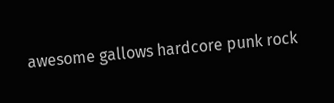awesome gallows hardcore punk rock